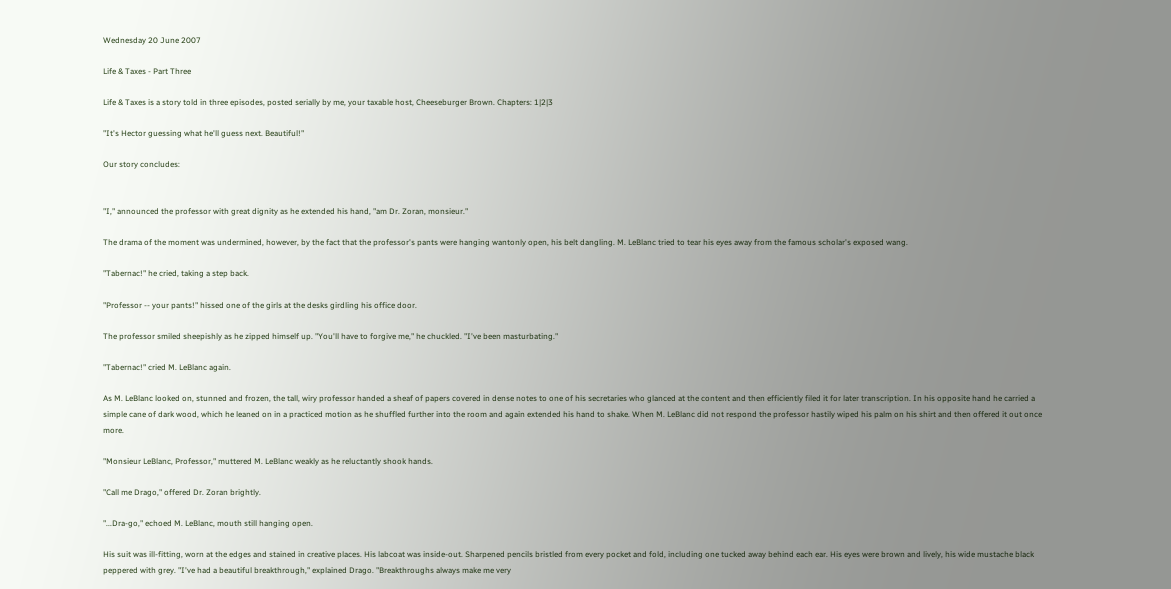Wednesday 20 June 2007

Life & Taxes - Part Three

Life & Taxes is a story told in three episodes, posted serially by me, your taxable host, Cheeseburger Brown. Chapters: 1|2|3

"It's Hector guessing what he'll guess next. Beautiful!"

Our story concludes:


"I," announced the professor with great dignity as he extended his hand, "am Dr. Zoran, monsieur."

The drama of the moment was undermined, however, by the fact that the professor's pants were hanging wantonly open, his belt dangling. M. LeBlanc tried to tear his eyes away from the famous scholar's exposed wang.

"Tabernac!" he cried, taking a step back.

"Professor -- your pants!" hissed one of the girls at the desks girdling his office door.

The professor smiled sheepishly as he zipped himself up. "You'll have to forgive me," he chuckled. "I've been masturbating."

"Tabernac!" cried M. LeBlanc again.

As M. LeBlanc looked on, stunned and frozen, the tall, wiry professor handed a sheaf of papers covered in dense notes to one of his secretaries who glanced at the content and then efficiently filed it for later transcription. In his opposite hand he carried a simple cane of dark wood, which he leaned on in a practiced motion as he shuffled further into the room and again extended his hand to shake. When M. LeBlanc did not respond the professor hastily wiped his palm on his shirt and then offered it out once more.

"Monsieur LeBlanc, Professor," muttered M. LeBlanc weakly as he reluctantly shook hands.

"Call me Drago," offered Dr. Zoran brightly.

"...Dra-go," echoed M. LeBlanc, mouth still hanging open.

His suit was ill-fitting, worn at the edges and stained in creative places. His labcoat was inside-out. Sharpened pencils bristled from every pocket and fold, including one tucked away behind each ear. His eyes were brown and lively, his wide mustache black peppered with grey. "I've had a beautiful breakthrough," explained Drago. "Breakthroughs always make me very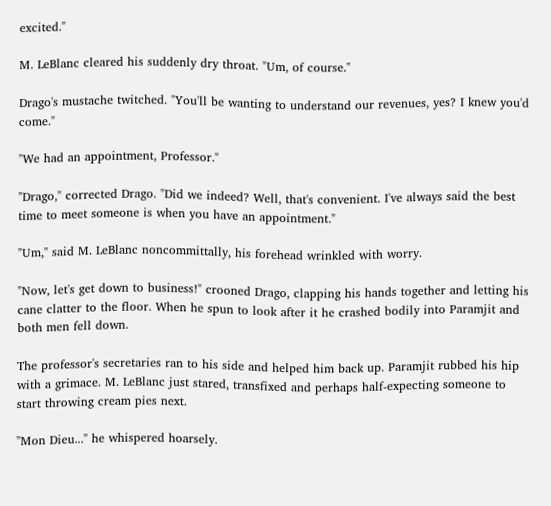excited."

M. LeBlanc cleared his suddenly dry throat. "Um, of course."

Drago's mustache twitched. "You'll be wanting to understand our revenues, yes? I knew you'd come."

"We had an appointment, Professor."

"Drago," corrected Drago. "Did we indeed? Well, that's convenient. I've always said the best time to meet someone is when you have an appointment."

"Um," said M. LeBlanc noncommittally, his forehead wrinkled with worry.

"Now, let's get down to business!" crooned Drago, clapping his hands together and letting his cane clatter to the floor. When he spun to look after it he crashed bodily into Paramjit and both men fell down.

The professor's secretaries ran to his side and helped him back up. Paramjit rubbed his hip with a grimace. M. LeBlanc just stared, transfixed and perhaps half-expecting someone to start throwing cream pies next.

"Mon Dieu..." he whispered hoarsely.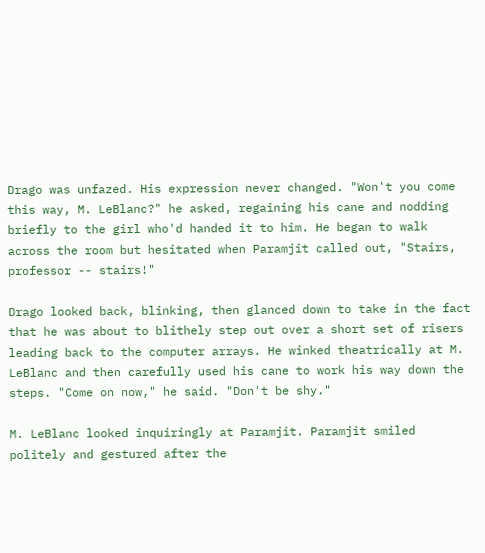Drago was unfazed. His expression never changed. "Won't you come this way, M. LeBlanc?" he asked, regaining his cane and nodding briefly to the girl who'd handed it to him. He began to walk across the room but hesitated when Paramjit called out, "Stairs, professor -- stairs!"

Drago looked back, blinking, then glanced down to take in the fact that he was about to blithely step out over a short set of risers leading back to the computer arrays. He winked theatrically at M. LeBlanc and then carefully used his cane to work his way down the steps. "Come on now," he said. "Don't be shy."

M. LeBlanc looked inquiringly at Paramjit. Paramjit smiled politely and gestured after the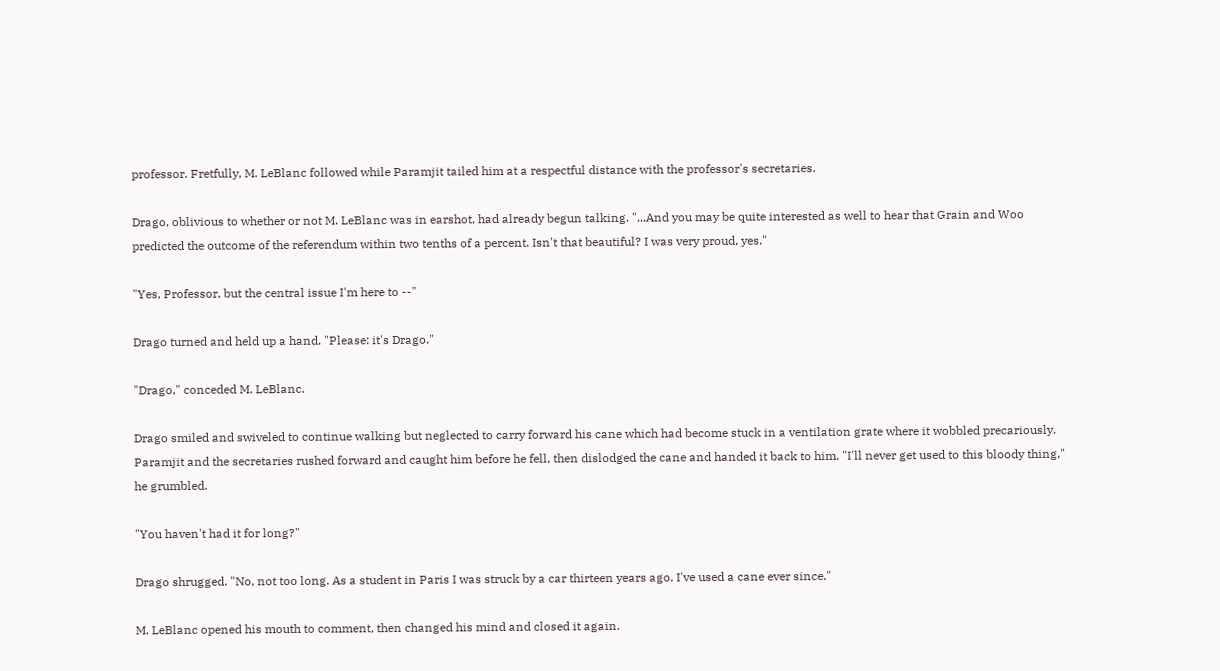professor. Fretfully, M. LeBlanc followed while Paramjit tailed him at a respectful distance with the professor's secretaries.

Drago, oblivious to whether or not M. LeBlanc was in earshot, had already begun talking. "...And you may be quite interested as well to hear that Grain and Woo predicted the outcome of the referendum within two tenths of a percent. Isn't that beautiful? I was very proud, yes."

"Yes, Professor, but the central issue I'm here to --"

Drago turned and held up a hand. "Please: it's Drago."

"Drago," conceded M. LeBlanc.

Drago smiled and swiveled to continue walking but neglected to carry forward his cane which had become stuck in a ventilation grate where it wobbled precariously. Paramjit and the secretaries rushed forward and caught him before he fell, then dislodged the cane and handed it back to him. "I'll never get used to this bloody thing," he grumbled.

"You haven't had it for long?"

Drago shrugged. "No, not too long. As a student in Paris I was struck by a car thirteen years ago. I've used a cane ever since."

M. LeBlanc opened his mouth to comment, then changed his mind and closed it again.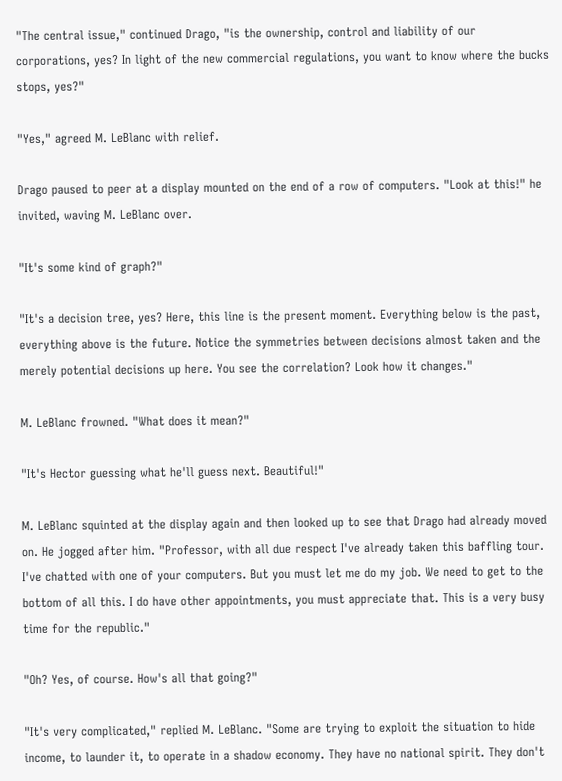"The central issue," continued Drago, "is the ownership, control and liability of our corporations, yes? In light of the new commercial regulations, you want to know where the bucks stops, yes?"

"Yes," agreed M. LeBlanc with relief.

Drago paused to peer at a display mounted on the end of a row of computers. "Look at this!" he invited, waving M. LeBlanc over.

"It's some kind of graph?"

"It's a decision tree, yes? Here, this line is the present moment. Everything below is the past, everything above is the future. Notice the symmetries between decisions almost taken and the merely potential decisions up here. You see the correlation? Look how it changes."

M. LeBlanc frowned. "What does it mean?"

"It's Hector guessing what he'll guess next. Beautiful!"

M. LeBlanc squinted at the display again and then looked up to see that Drago had already moved on. He jogged after him. "Professor, with all due respect I've already taken this baffling tour. I've chatted with one of your computers. But you must let me do my job. We need to get to the bottom of all this. I do have other appointments, you must appreciate that. This is a very busy time for the republic."

"Oh? Yes, of course. How's all that going?"

"It's very complicated," replied M. LeBlanc. "Some are trying to exploit the situation to hide income, to launder it, to operate in a shadow economy. They have no national spirit. They don't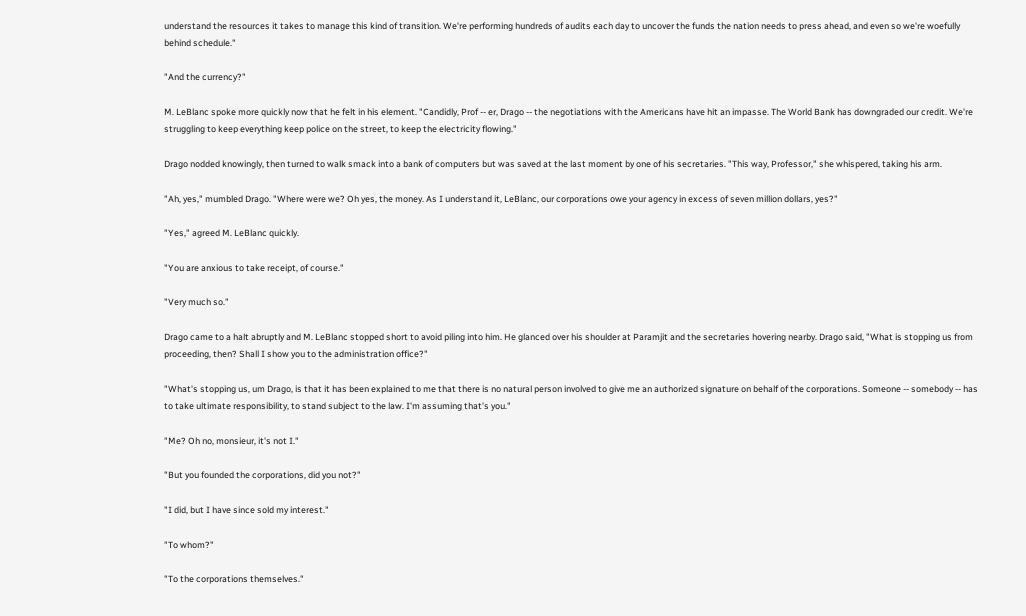understand the resources it takes to manage this kind of transition. We're performing hundreds of audits each day to uncover the funds the nation needs to press ahead, and even so we're woefully behind schedule."

"And the currency?"

M. LeBlanc spoke more quickly now that he felt in his element. "Candidly, Prof -- er, Drago -- the negotiations with the Americans have hit an impasse. The World Bank has downgraded our credit. We're struggling to keep everything keep police on the street, to keep the electricity flowing."

Drago nodded knowingly, then turned to walk smack into a bank of computers but was saved at the last moment by one of his secretaries. "This way, Professor," she whispered, taking his arm.

"Ah, yes," mumbled Drago. "Where were we? Oh yes, the money. As I understand it, LeBlanc, our corporations owe your agency in excess of seven million dollars, yes?"

"Yes," agreed M. LeBlanc quickly.

"You are anxious to take receipt, of course."

"Very much so."

Drago came to a halt abruptly and M. LeBlanc stopped short to avoid piling into him. He glanced over his shoulder at Paramjit and the secretaries hovering nearby. Drago said, "What is stopping us from proceeding, then? Shall I show you to the administration office?"

"What's stopping us, um Drago, is that it has been explained to me that there is no natural person involved to give me an authorized signature on behalf of the corporations. Someone -- somebody -- has to take ultimate responsibility, to stand subject to the law. I'm assuming that's you."

"Me? Oh no, monsieur, it's not I."

"But you founded the corporations, did you not?"

"I did, but I have since sold my interest."

"To whom?"

"To the corporations themselves."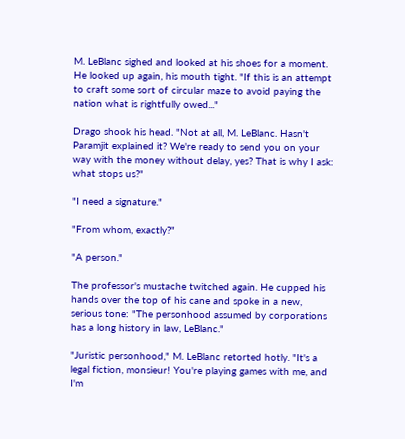M. LeBlanc sighed and looked at his shoes for a moment. He looked up again, his mouth tight. "If this is an attempt to craft some sort of circular maze to avoid paying the nation what is rightfully owed..."

Drago shook his head. "Not at all, M. LeBlanc. Hasn't Paramjit explained it? We're ready to send you on your way with the money without delay, yes? That is why I ask: what stops us?"

"I need a signature."

"From whom, exactly?"

"A person."

The professor's mustache twitched again. He cupped his hands over the top of his cane and spoke in a new, serious tone: "The personhood assumed by corporations has a long history in law, LeBlanc."

"Juristic personhood," M. LeBlanc retorted hotly. "It's a legal fiction, monsieur! You're playing games with me, and I'm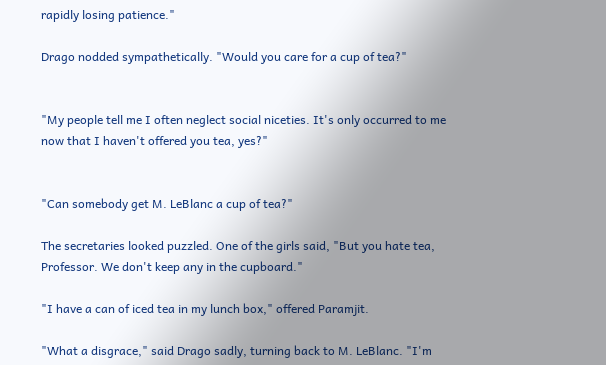rapidly losing patience."

Drago nodded sympathetically. "Would you care for a cup of tea?"


"My people tell me I often neglect social niceties. It's only occurred to me now that I haven't offered you tea, yes?"


"Can somebody get M. LeBlanc a cup of tea?"

The secretaries looked puzzled. One of the girls said, "But you hate tea, Professor. We don't keep any in the cupboard."

"I have a can of iced tea in my lunch box," offered Paramjit.

"What a disgrace," said Drago sadly, turning back to M. LeBlanc. "I'm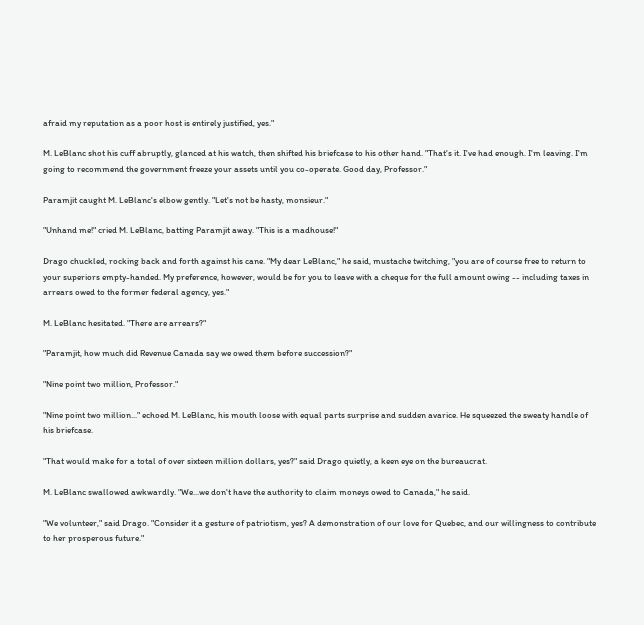afraid my reputation as a poor host is entirely justified, yes."

M. LeBlanc shot his cuff abruptly, glanced at his watch, then shifted his briefcase to his other hand. "That's it. I've had enough. I'm leaving. I'm going to recommend the government freeze your assets until you co-operate. Good day, Professor."

Paramjit caught M. LeBlanc's elbow gently. "Let's not be hasty, monsieur."

"Unhand me!" cried M. LeBlanc, batting Paramjit away. "This is a madhouse!"

Drago chuckled, rocking back and forth against his cane. "My dear LeBlanc," he said, mustache twitching, "you are of course free to return to your superiors empty-handed. My preference, however, would be for you to leave with a cheque for the full amount owing -- including taxes in arrears owed to the former federal agency, yes."

M. LeBlanc hesitated. "There are arrears?"

"Paramjit, how much did Revenue Canada say we owed them before succession?"

"Nine point two million, Professor."

"Nine point two million..." echoed M. LeBlanc, his mouth loose with equal parts surprise and sudden avarice. He squeezed the sweaty handle of his briefcase.

"That would make for a total of over sixteen million dollars, yes?" said Drago quietly, a keen eye on the bureaucrat.

M. LeBlanc swallowed awkwardly. "We...we don't have the authority to claim moneys owed to Canada," he said.

"We volunteer," said Drago. "Consider it a gesture of patriotism, yes? A demonstration of our love for Quebec, and our willingness to contribute to her prosperous future."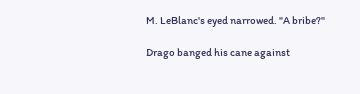M. LeBlanc's eyed narrowed. "A bribe?"

Drago banged his cane against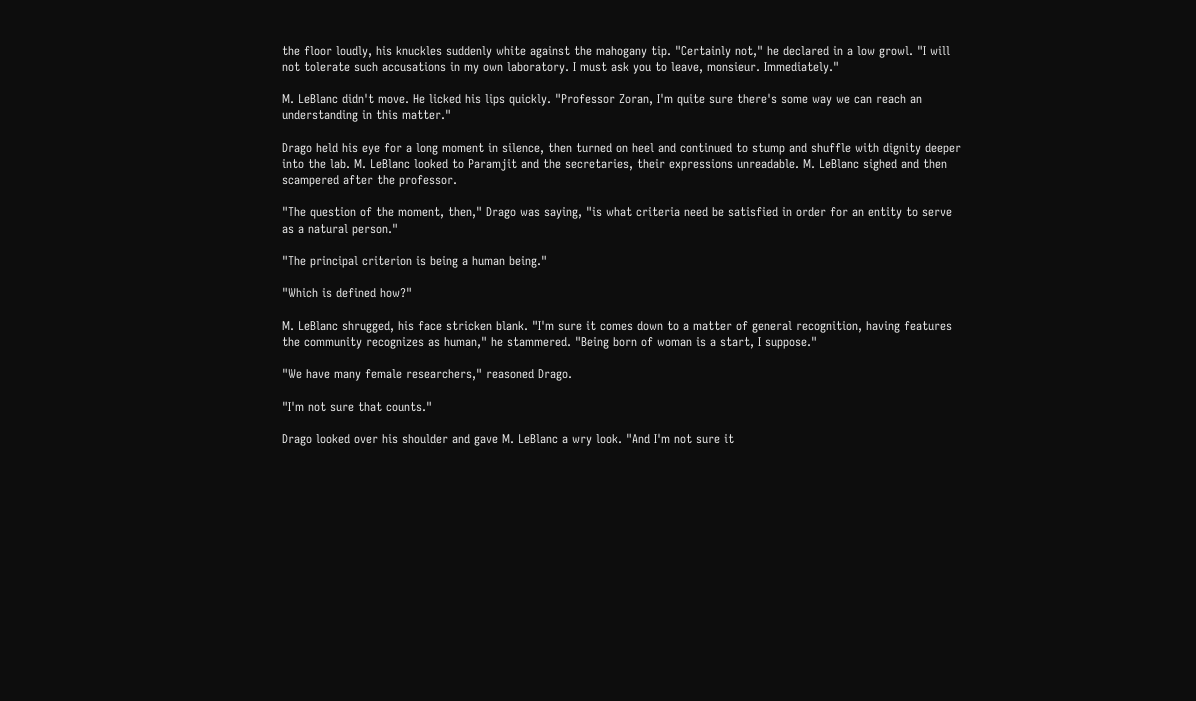the floor loudly, his knuckles suddenly white against the mahogany tip. "Certainly not," he declared in a low growl. "I will not tolerate such accusations in my own laboratory. I must ask you to leave, monsieur. Immediately."

M. LeBlanc didn't move. He licked his lips quickly. "Professor Zoran, I'm quite sure there's some way we can reach an understanding in this matter."

Drago held his eye for a long moment in silence, then turned on heel and continued to stump and shuffle with dignity deeper into the lab. M. LeBlanc looked to Paramjit and the secretaries, their expressions unreadable. M. LeBlanc sighed and then scampered after the professor.

"The question of the moment, then," Drago was saying, "is what criteria need be satisfied in order for an entity to serve as a natural person."

"The principal criterion is being a human being."

"Which is defined how?"

M. LeBlanc shrugged, his face stricken blank. "I'm sure it comes down to a matter of general recognition, having features the community recognizes as human," he stammered. "Being born of woman is a start, I suppose."

"We have many female researchers," reasoned Drago.

"I'm not sure that counts."

Drago looked over his shoulder and gave M. LeBlanc a wry look. "And I'm not sure it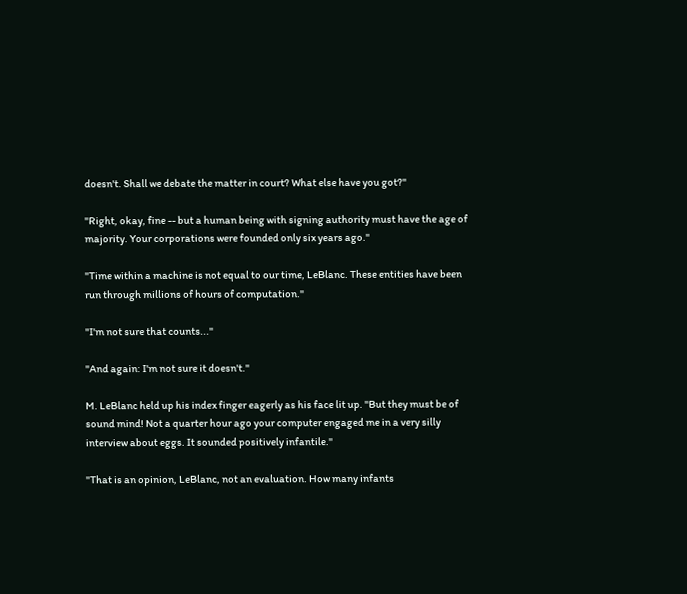doesn't. Shall we debate the matter in court? What else have you got?"

"Right, okay, fine -- but a human being with signing authority must have the age of majority. Your corporations were founded only six years ago."

"Time within a machine is not equal to our time, LeBlanc. These entities have been run through millions of hours of computation."

"I'm not sure that counts..."

"And again: I'm not sure it doesn't."

M. LeBlanc held up his index finger eagerly as his face lit up. "But they must be of sound mind! Not a quarter hour ago your computer engaged me in a very silly interview about eggs. It sounded positively infantile."

"That is an opinion, LeBlanc, not an evaluation. How many infants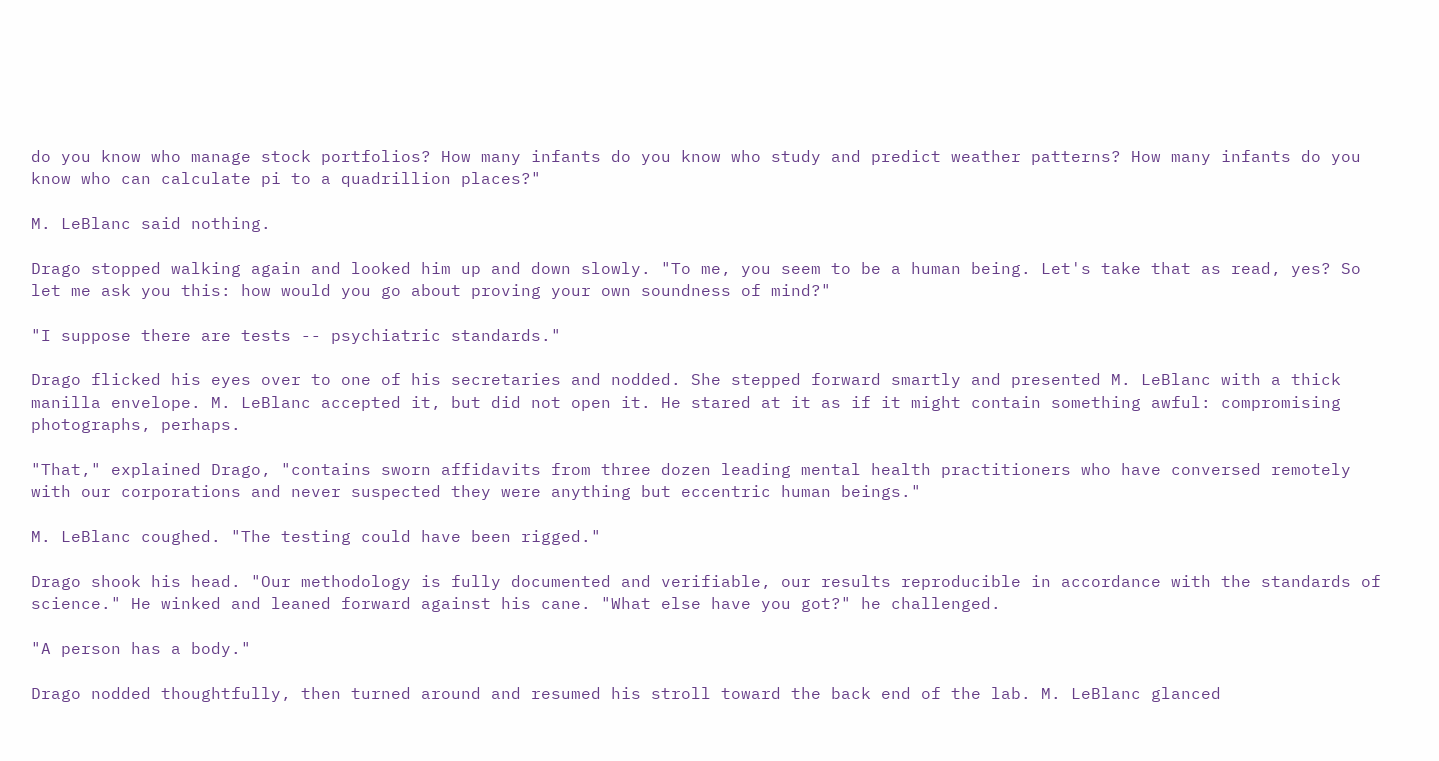do you know who manage stock portfolios? How many infants do you know who study and predict weather patterns? How many infants do you know who can calculate pi to a quadrillion places?"

M. LeBlanc said nothing.

Drago stopped walking again and looked him up and down slowly. "To me, you seem to be a human being. Let's take that as read, yes? So let me ask you this: how would you go about proving your own soundness of mind?"

"I suppose there are tests -- psychiatric standards."

Drago flicked his eyes over to one of his secretaries and nodded. She stepped forward smartly and presented M. LeBlanc with a thick manilla envelope. M. LeBlanc accepted it, but did not open it. He stared at it as if it might contain something awful: compromising photographs, perhaps.

"That," explained Drago, "contains sworn affidavits from three dozen leading mental health practitioners who have conversed remotely with our corporations and never suspected they were anything but eccentric human beings."

M. LeBlanc coughed. "The testing could have been rigged."

Drago shook his head. "Our methodology is fully documented and verifiable, our results reproducible in accordance with the standards of science." He winked and leaned forward against his cane. "What else have you got?" he challenged.

"A person has a body."

Drago nodded thoughtfully, then turned around and resumed his stroll toward the back end of the lab. M. LeBlanc glanced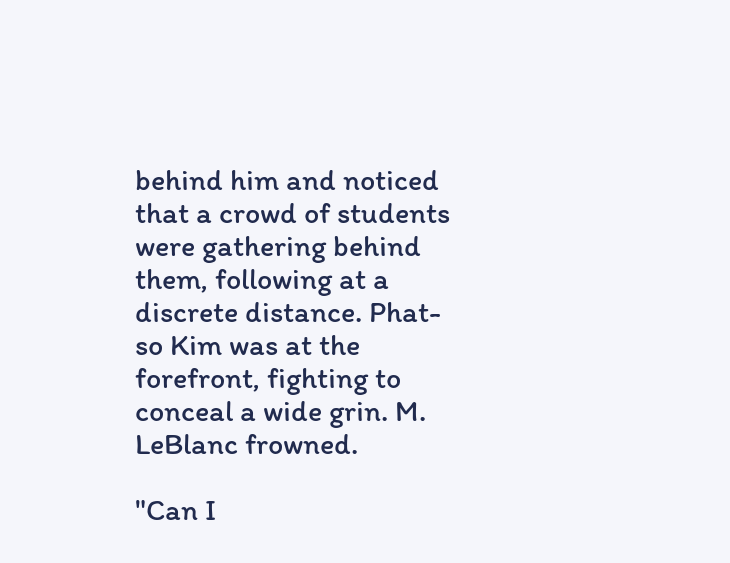behind him and noticed that a crowd of students were gathering behind them, following at a discrete distance. Phat-so Kim was at the forefront, fighting to conceal a wide grin. M. LeBlanc frowned.

"Can I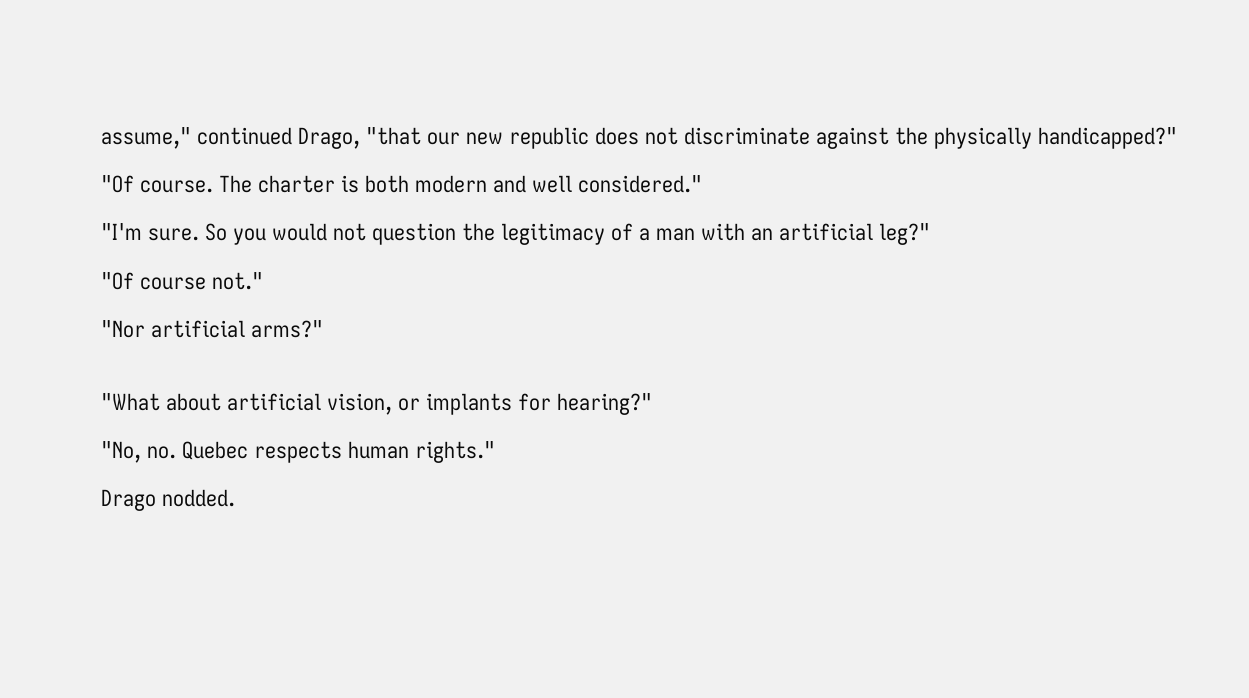assume," continued Drago, "that our new republic does not discriminate against the physically handicapped?"

"Of course. The charter is both modern and well considered."

"I'm sure. So you would not question the legitimacy of a man with an artificial leg?"

"Of course not."

"Nor artificial arms?"


"What about artificial vision, or implants for hearing?"

"No, no. Quebec respects human rights."

Drago nodded.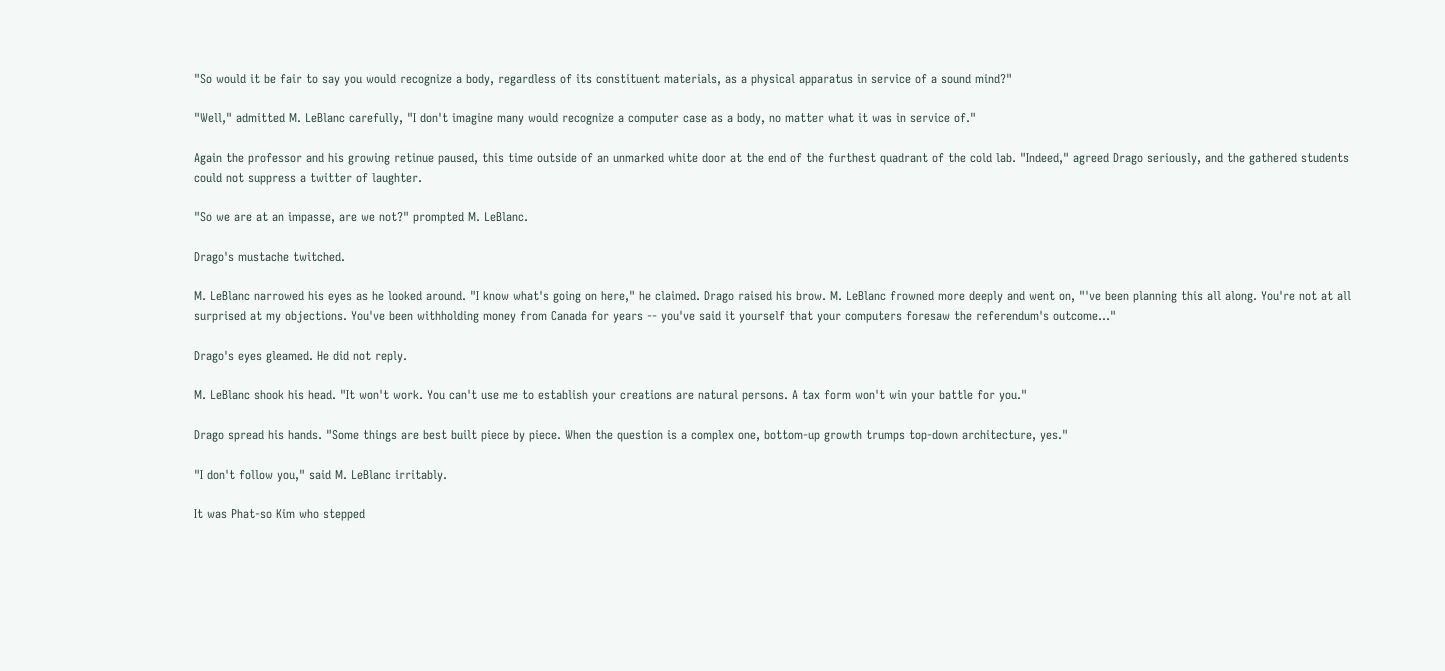"So would it be fair to say you would recognize a body, regardless of its constituent materials, as a physical apparatus in service of a sound mind?"

"Well," admitted M. LeBlanc carefully, "I don't imagine many would recognize a computer case as a body, no matter what it was in service of."

Again the professor and his growing retinue paused, this time outside of an unmarked white door at the end of the furthest quadrant of the cold lab. "Indeed," agreed Drago seriously, and the gathered students could not suppress a twitter of laughter.

"So we are at an impasse, are we not?" prompted M. LeBlanc.

Drago's mustache twitched.

M. LeBlanc narrowed his eyes as he looked around. "I know what's going on here," he claimed. Drago raised his brow. M. LeBlanc frowned more deeply and went on, "'ve been planning this all along. You're not at all surprised at my objections. You've been withholding money from Canada for years -- you've said it yourself that your computers foresaw the referendum's outcome..."

Drago's eyes gleamed. He did not reply.

M. LeBlanc shook his head. "It won't work. You can't use me to establish your creations are natural persons. A tax form won't win your battle for you."

Drago spread his hands. "Some things are best built piece by piece. When the question is a complex one, bottom-up growth trumps top-down architecture, yes."

"I don't follow you," said M. LeBlanc irritably.

It was Phat-so Kim who stepped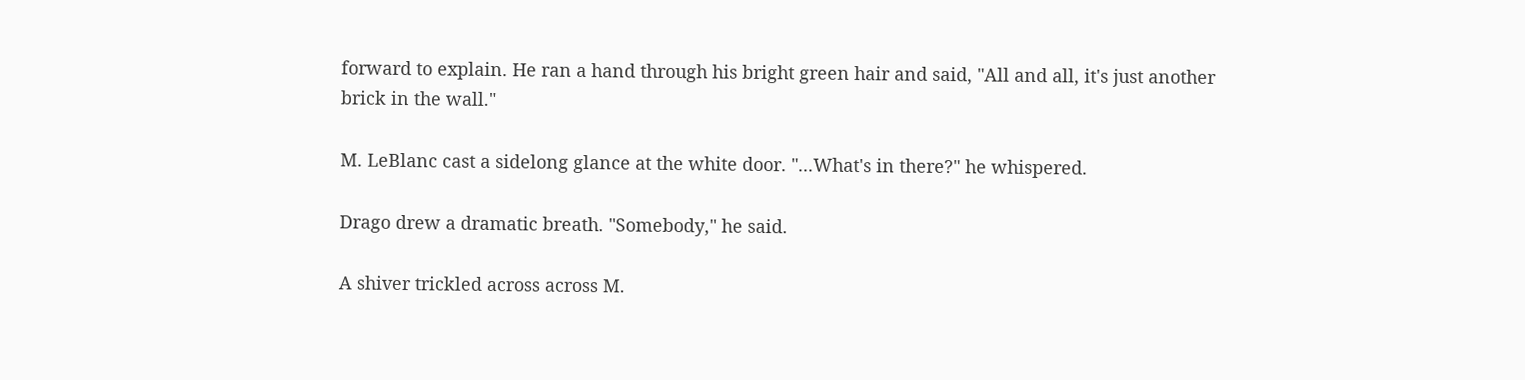forward to explain. He ran a hand through his bright green hair and said, "All and all, it's just another brick in the wall."

M. LeBlanc cast a sidelong glance at the white door. "...What's in there?" he whispered.

Drago drew a dramatic breath. "Somebody," he said.

A shiver trickled across across M.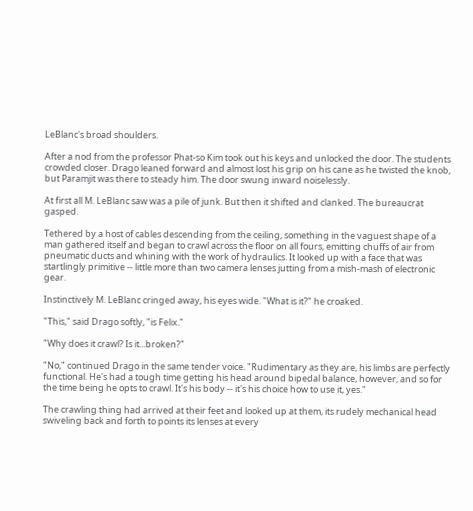LeBlanc's broad shoulders.

After a nod from the professor Phat-so Kim took out his keys and unlocked the door. The students crowded closer. Drago leaned forward and almost lost his grip on his cane as he twisted the knob, but Paramjit was there to steady him. The door swung inward noiselessly.

At first all M. LeBlanc saw was a pile of junk. But then it shifted and clanked. The bureaucrat gasped.

Tethered by a host of cables descending from the ceiling, something in the vaguest shape of a man gathered itself and began to crawl across the floor on all fours, emitting chuffs of air from pneumatic ducts and whining with the work of hydraulics. It looked up with a face that was startlingly primitive -- little more than two camera lenses jutting from a mish-mash of electronic gear.

Instinctively M. LeBlanc cringed away, his eyes wide. "What is it?" he croaked.

"This," said Drago softly, "is Felix."

"Why does it crawl? Is it...broken?"

"No," continued Drago in the same tender voice. "Rudimentary as they are, his limbs are perfectly functional. He's had a tough time getting his head around bipedal balance, however, and so for the time being he opts to crawl. It's his body -- it's his choice how to use it, yes."

The crawling thing had arrived at their feet and looked up at them, its rudely mechanical head swiveling back and forth to points its lenses at every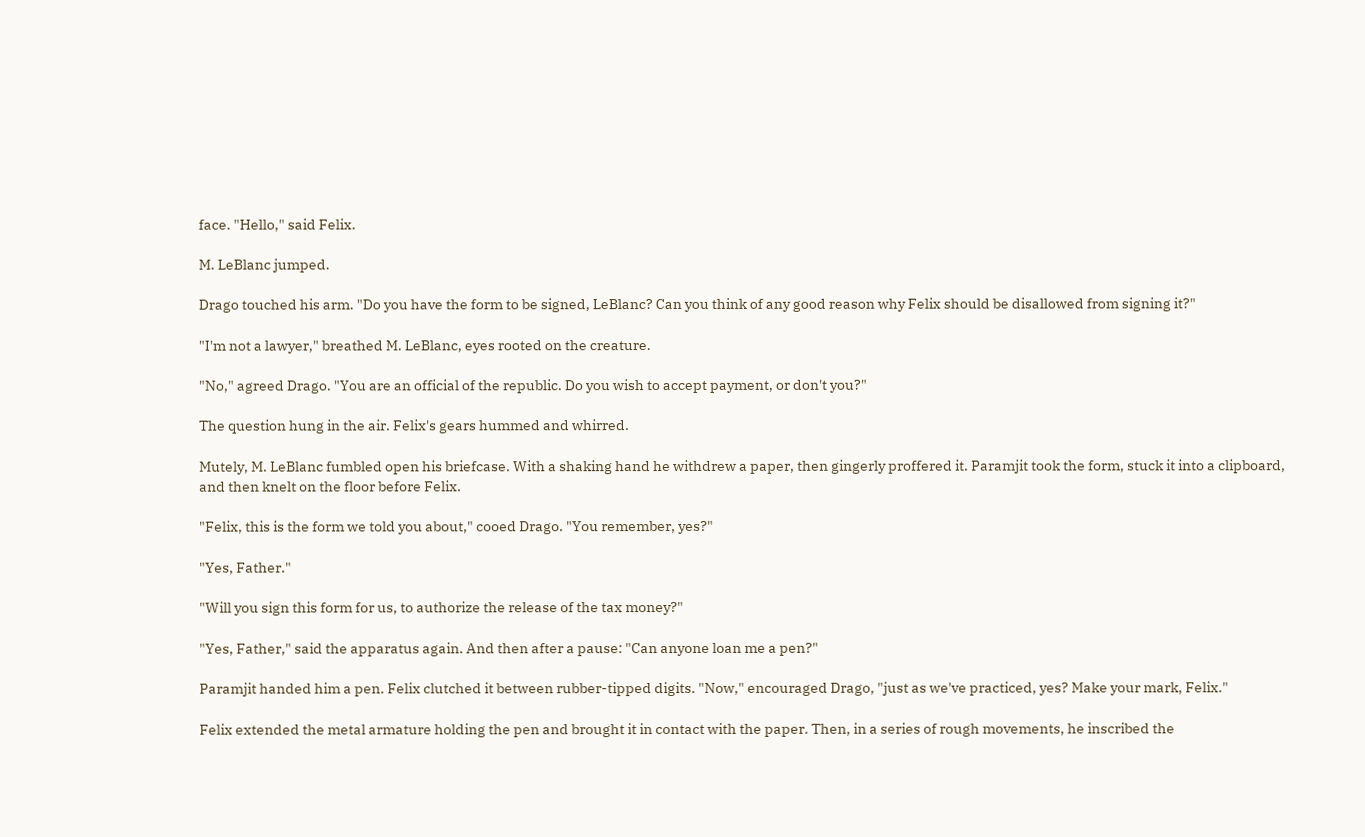face. "Hello," said Felix.

M. LeBlanc jumped.

Drago touched his arm. "Do you have the form to be signed, LeBlanc? Can you think of any good reason why Felix should be disallowed from signing it?"

"I'm not a lawyer," breathed M. LeBlanc, eyes rooted on the creature.

"No," agreed Drago. "You are an official of the republic. Do you wish to accept payment, or don't you?"

The question hung in the air. Felix's gears hummed and whirred.

Mutely, M. LeBlanc fumbled open his briefcase. With a shaking hand he withdrew a paper, then gingerly proffered it. Paramjit took the form, stuck it into a clipboard, and then knelt on the floor before Felix.

"Felix, this is the form we told you about," cooed Drago. "You remember, yes?"

"Yes, Father."

"Will you sign this form for us, to authorize the release of the tax money?"

"Yes, Father," said the apparatus again. And then after a pause: "Can anyone loan me a pen?"

Paramjit handed him a pen. Felix clutched it between rubber-tipped digits. "Now," encouraged Drago, "just as we've practiced, yes? Make your mark, Felix."

Felix extended the metal armature holding the pen and brought it in contact with the paper. Then, in a series of rough movements, he inscribed the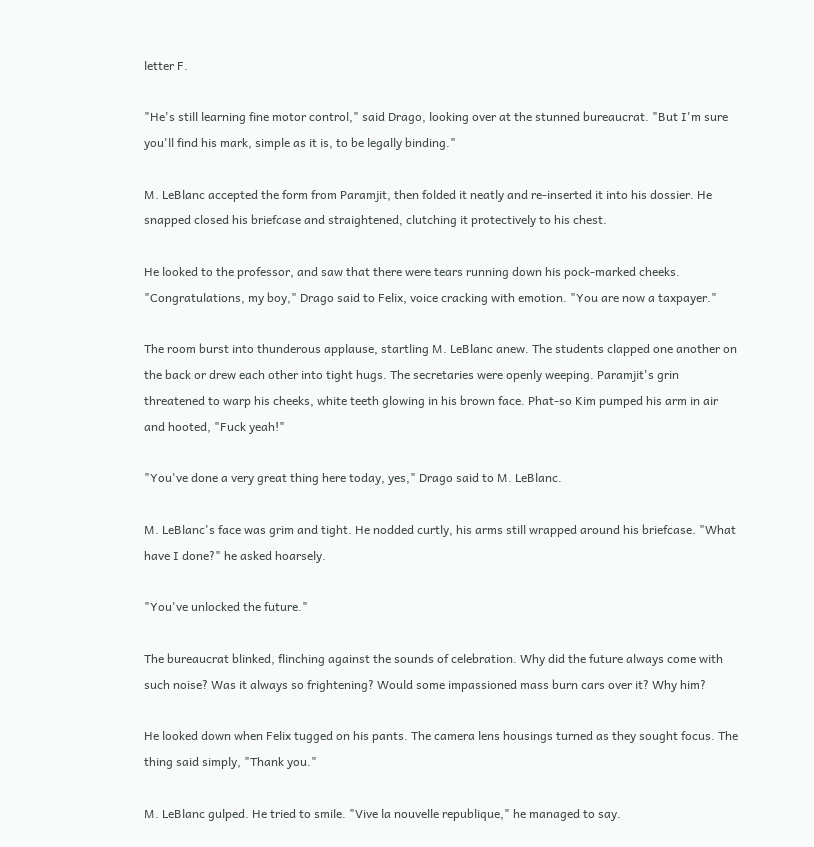letter F.

"He's still learning fine motor control," said Drago, looking over at the stunned bureaucrat. "But I'm sure you'll find his mark, simple as it is, to be legally binding."

M. LeBlanc accepted the form from Paramjit, then folded it neatly and re-inserted it into his dossier. He snapped closed his briefcase and straightened, clutching it protectively to his chest.

He looked to the professor, and saw that there were tears running down his pock-marked cheeks. "Congratulations, my boy," Drago said to Felix, voice cracking with emotion. "You are now a taxpayer."

The room burst into thunderous applause, startling M. LeBlanc anew. The students clapped one another on the back or drew each other into tight hugs. The secretaries were openly weeping. Paramjit's grin threatened to warp his cheeks, white teeth glowing in his brown face. Phat-so Kim pumped his arm in air and hooted, "Fuck yeah!"

"You've done a very great thing here today, yes," Drago said to M. LeBlanc.

M. LeBlanc's face was grim and tight. He nodded curtly, his arms still wrapped around his briefcase. "What have I done?" he asked hoarsely.

"You've unlocked the future."

The bureaucrat blinked, flinching against the sounds of celebration. Why did the future always come with such noise? Was it always so frightening? Would some impassioned mass burn cars over it? Why him?

He looked down when Felix tugged on his pants. The camera lens housings turned as they sought focus. The thing said simply, "Thank you."

M. LeBlanc gulped. He tried to smile. "Vive la nouvelle republique," he managed to say.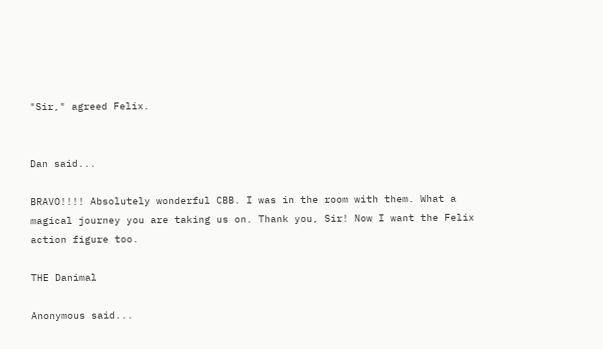"Sir," agreed Felix.


Dan said...

BRAVO!!!! Absolutely wonderful CBB. I was in the room with them. What a magical journey you are taking us on. Thank you, Sir! Now I want the Felix action figure too.

THE Danimal

Anonymous said...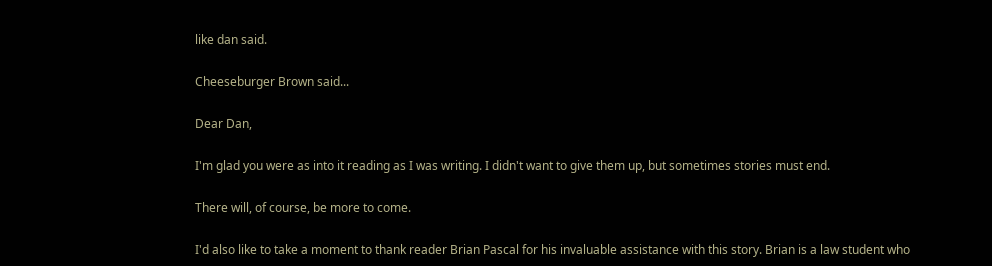like dan said.

Cheeseburger Brown said...

Dear Dan,

I'm glad you were as into it reading as I was writing. I didn't want to give them up, but sometimes stories must end.

There will, of course, be more to come.

I'd also like to take a moment to thank reader Brian Pascal for his invaluable assistance with this story. Brian is a law student who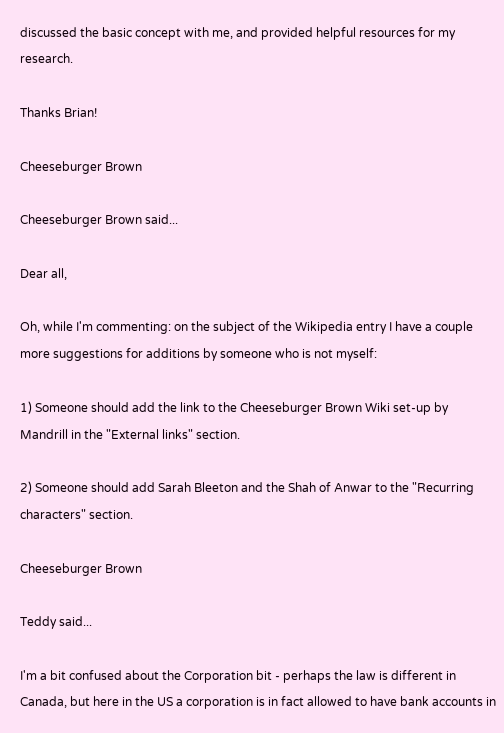discussed the basic concept with me, and provided helpful resources for my research.

Thanks Brian!

Cheeseburger Brown

Cheeseburger Brown said...

Dear all,

Oh, while I'm commenting: on the subject of the Wikipedia entry I have a couple more suggestions for additions by someone who is not myself:

1) Someone should add the link to the Cheeseburger Brown Wiki set-up by Mandrill in the "External links" section.

2) Someone should add Sarah Bleeton and the Shah of Anwar to the "Recurring characters" section.

Cheeseburger Brown

Teddy said...

I'm a bit confused about the Corporation bit - perhaps the law is different in Canada, but here in the US a corporation is in fact allowed to have bank accounts in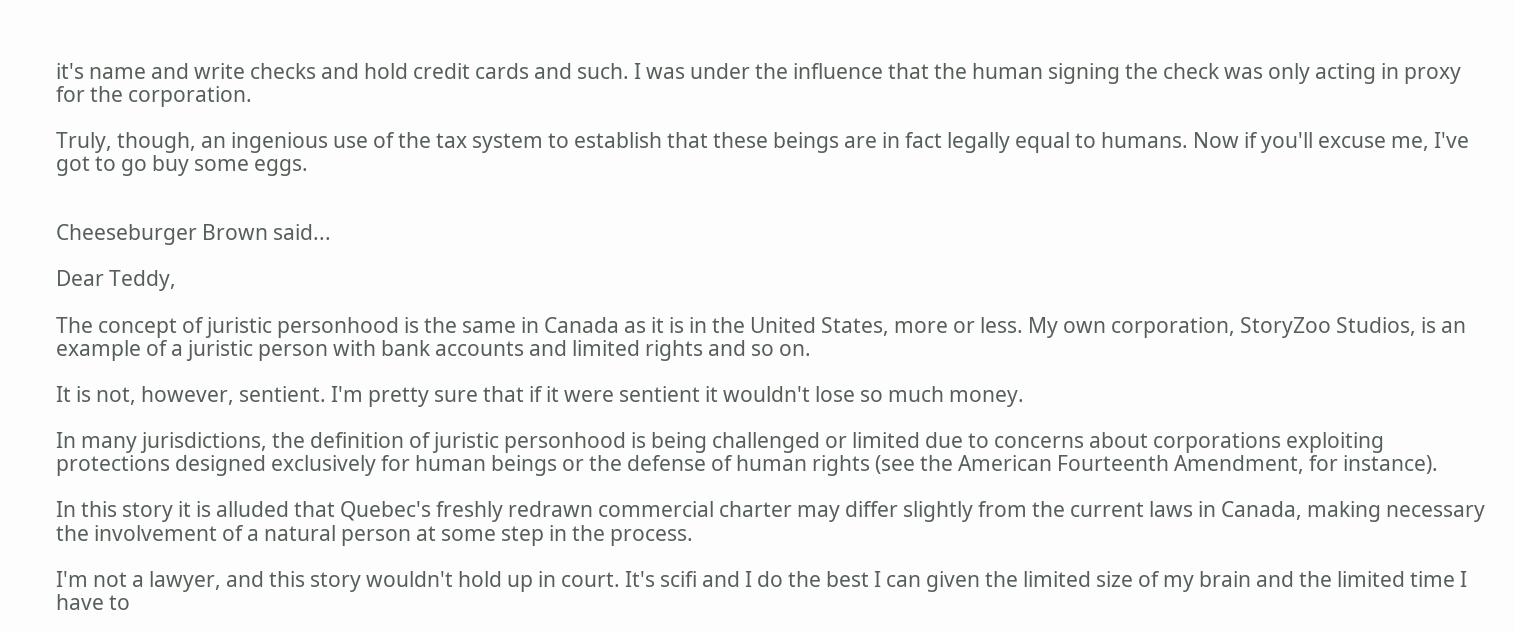it's name and write checks and hold credit cards and such. I was under the influence that the human signing the check was only acting in proxy for the corporation.

Truly, though, an ingenious use of the tax system to establish that these beings are in fact legally equal to humans. Now if you'll excuse me, I've got to go buy some eggs.


Cheeseburger Brown said...

Dear Teddy,

The concept of juristic personhood is the same in Canada as it is in the United States, more or less. My own corporation, StoryZoo Studios, is an example of a juristic person with bank accounts and limited rights and so on.

It is not, however, sentient. I'm pretty sure that if it were sentient it wouldn't lose so much money.

In many jurisdictions, the definition of juristic personhood is being challenged or limited due to concerns about corporations exploiting protections designed exclusively for human beings or the defense of human rights (see the American Fourteenth Amendment, for instance).

In this story it is alluded that Quebec's freshly redrawn commercial charter may differ slightly from the current laws in Canada, making necessary the involvement of a natural person at some step in the process.

I'm not a lawyer, and this story wouldn't hold up in court. It's scifi and I do the best I can given the limited size of my brain and the limited time I have to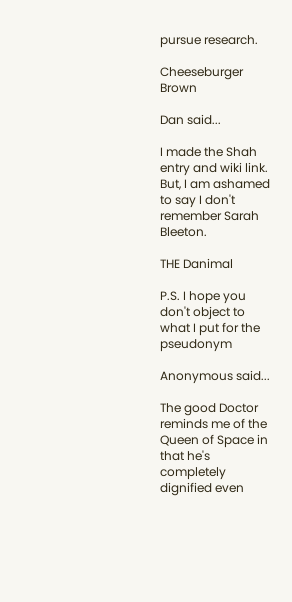pursue research.

Cheeseburger Brown

Dan said...

I made the Shah entry and wiki link. But, I am ashamed to say I don't remember Sarah Bleeton.

THE Danimal

P.S. I hope you don't object to what I put for the pseudonym

Anonymous said...

The good Doctor reminds me of the Queen of Space in that he's completely dignified even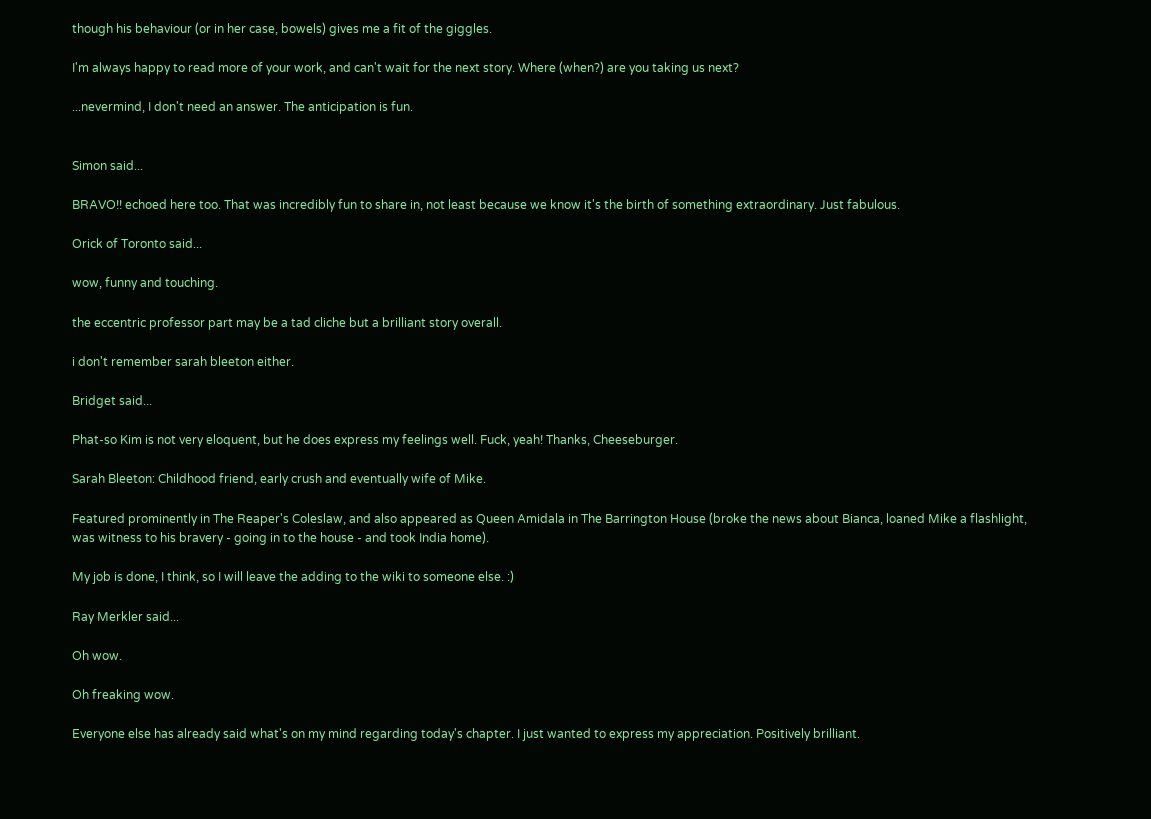though his behaviour (or in her case, bowels) gives me a fit of the giggles.

I'm always happy to read more of your work, and can't wait for the next story. Where (when?) are you taking us next?

...nevermind, I don't need an answer. The anticipation is fun.


Simon said...

BRAVO!! echoed here too. That was incredibly fun to share in, not least because we know it's the birth of something extraordinary. Just fabulous.

Orick of Toronto said...

wow, funny and touching.

the eccentric professor part may be a tad cliche but a brilliant story overall.

i don't remember sarah bleeton either.

Bridget said...

Phat-so Kim is not very eloquent, but he does express my feelings well. Fuck, yeah! Thanks, Cheeseburger.

Sarah Bleeton: Childhood friend, early crush and eventually wife of Mike.

Featured prominently in The Reaper's Coleslaw, and also appeared as Queen Amidala in The Barrington House (broke the news about Bianca, loaned Mike a flashlight, was witness to his bravery - going in to the house - and took India home).

My job is done, I think, so I will leave the adding to the wiki to someone else. :)

Ray Merkler said...

Oh wow.

Oh freaking wow.

Everyone else has already said what's on my mind regarding today's chapter. I just wanted to express my appreciation. Positively brilliant.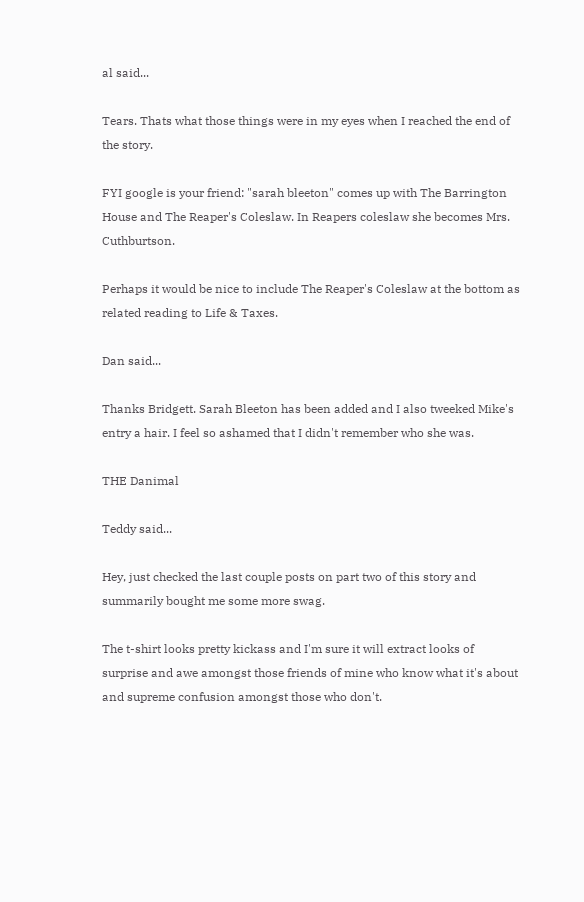al said...

Tears. Thats what those things were in my eyes when I reached the end of the story.

FYI google is your friend: "sarah bleeton" comes up with The Barrington House and The Reaper's Coleslaw. In Reapers coleslaw she becomes Mrs. Cuthburtson.

Perhaps it would be nice to include The Reaper's Coleslaw at the bottom as related reading to Life & Taxes.

Dan said...

Thanks Bridgett. Sarah Bleeton has been added and I also tweeked Mike's entry a hair. I feel so ashamed that I didn't remember who she was.

THE Danimal

Teddy said...

Hey, just checked the last couple posts on part two of this story and summarily bought me some more swag.

The t-shirt looks pretty kickass and I'm sure it will extract looks of surprise and awe amongst those friends of mine who know what it's about and supreme confusion amongst those who don't.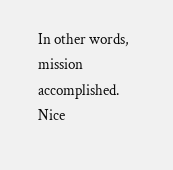In other words, mission accomplished. Nice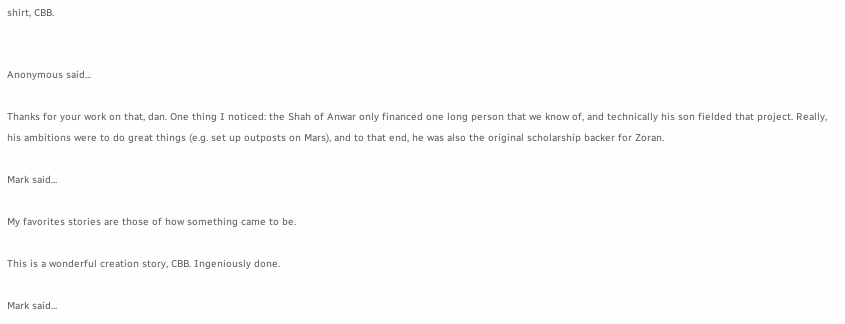shirt, CBB.


Anonymous said...

Thanks for your work on that, dan. One thing I noticed: the Shah of Anwar only financed one long person that we know of, and technically his son fielded that project. Really, his ambitions were to do great things (e.g. set up outposts on Mars), and to that end, he was also the original scholarship backer for Zoran.

Mark said...

My favorites stories are those of how something came to be.

This is a wonderful creation story, CBB. Ingeniously done.

Mark said...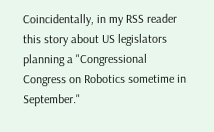Coincidentally, in my RSS reader this story about US legislators planning a "Congressional Congress on Robotics sometime in September."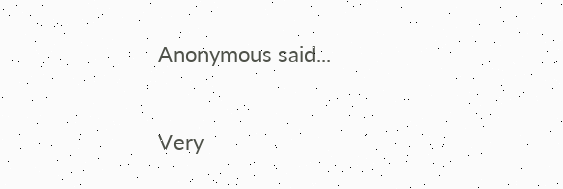Anonymous said...

Very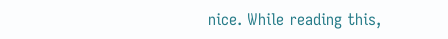nice. While reading this,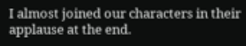I almost joined our characters in their applause at the end.